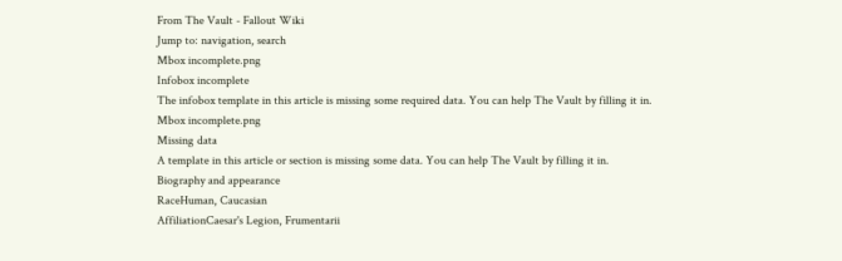From The Vault - Fallout Wiki
Jump to: navigation, search
Mbox incomplete.png
Infobox incomplete
The infobox template in this article is missing some required data. You can help The Vault by filling it in.
Mbox incomplete.png
Missing data
A template in this article or section is missing some data. You can help The Vault by filling it in.
Biography and appearance
RaceHuman, Caucasian
AffiliationCaesar's Legion, Frumentarii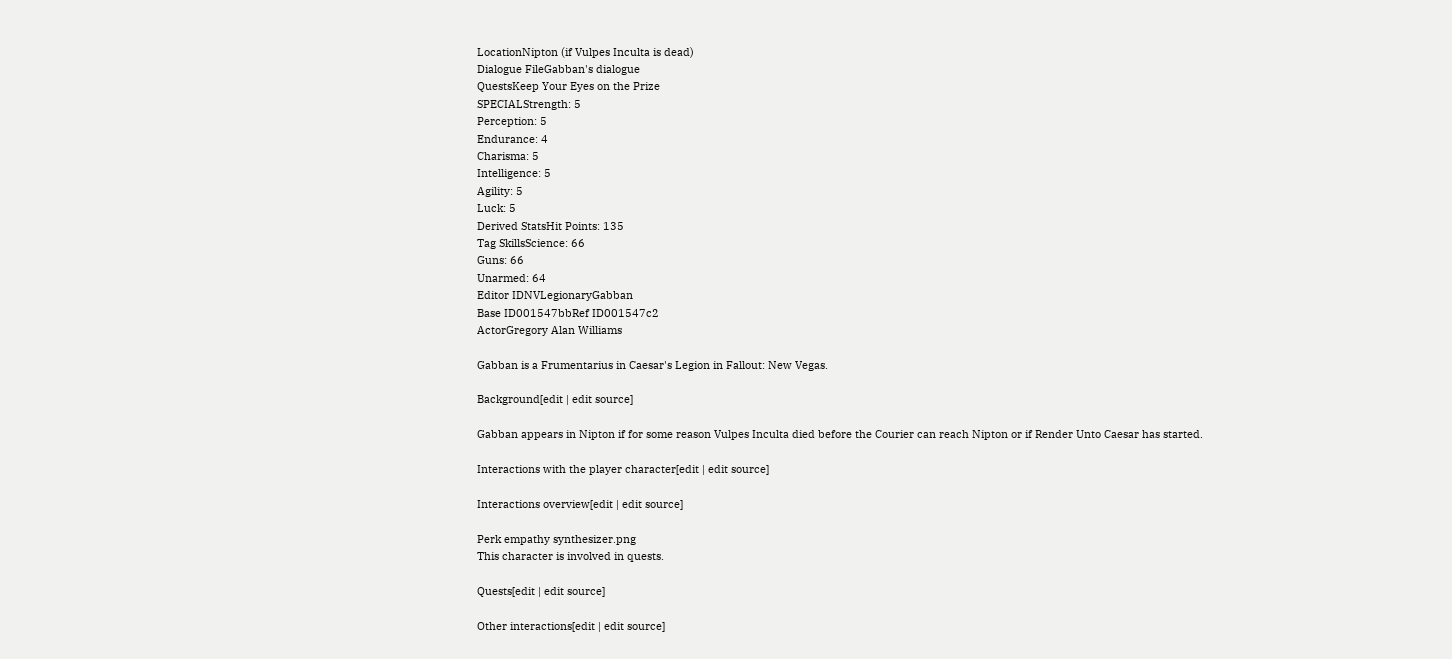LocationNipton (if Vulpes Inculta is dead)
Dialogue FileGabban's dialogue
QuestsKeep Your Eyes on the Prize
SPECIALStrength: 5
Perception: 5
Endurance: 4
Charisma: 5
Intelligence: 5
Agility: 5
Luck: 5
Derived StatsHit Points: 135
Tag SkillsScience: 66
Guns: 66
Unarmed: 64
Editor IDNVLegionaryGabban
Base ID001547bbRef ID001547c2
ActorGregory Alan Williams

Gabban is a Frumentarius in Caesar's Legion in Fallout: New Vegas.

Background[edit | edit source]

Gabban appears in Nipton if for some reason Vulpes Inculta died before the Courier can reach Nipton or if Render Unto Caesar has started.

Interactions with the player character[edit | edit source]

Interactions overview[edit | edit source]

Perk empathy synthesizer.png
This character is involved in quests.

Quests[edit | edit source]

Other interactions[edit | edit source]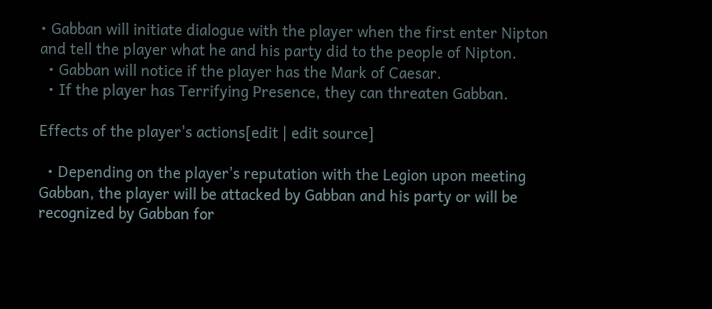• Gabban will initiate dialogue with the player when the first enter Nipton and tell the player what he and his party did to the people of Nipton.
  • Gabban will notice if the player has the Mark of Caesar.
  • If the player has Terrifying Presence, they can threaten Gabban.

Effects of the player's actions[edit | edit source]

  • Depending on the player's reputation with the Legion upon meeting Gabban, the player will be attacked by Gabban and his party or will be recognized by Gabban for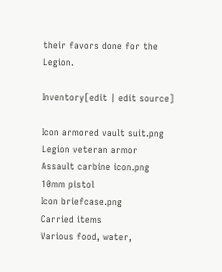their favors done for the Legion.

Inventory[edit | edit source]

Icon armored vault suit.png
Legion veteran armor
Assault carbine icon.png
10mm pistol
Icon briefcase.png
Carried items
Various food, water,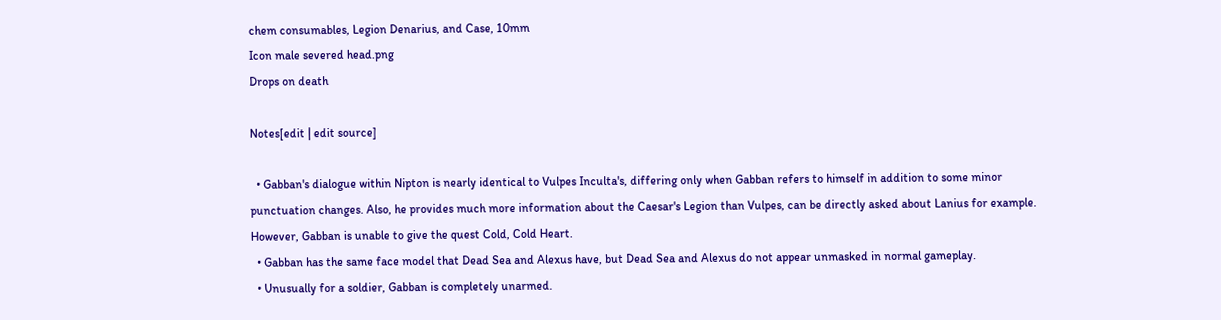chem consumables, Legion Denarius, and Case, 10mm
Icon male severed head.png
Drops on death

Notes[edit | edit source]

  • Gabban's dialogue within Nipton is nearly identical to Vulpes Inculta's, differing only when Gabban refers to himself in addition to some minor punctuation changes. Also, he provides much more information about the Caesar's Legion than Vulpes, can be directly asked about Lanius for example. However, Gabban is unable to give the quest Cold, Cold Heart.
  • Gabban has the same face model that Dead Sea and Alexus have, but Dead Sea and Alexus do not appear unmasked in normal gameplay.
  • Unusually for a soldier, Gabban is completely unarmed.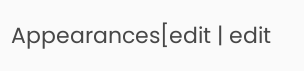Appearances[edit | edit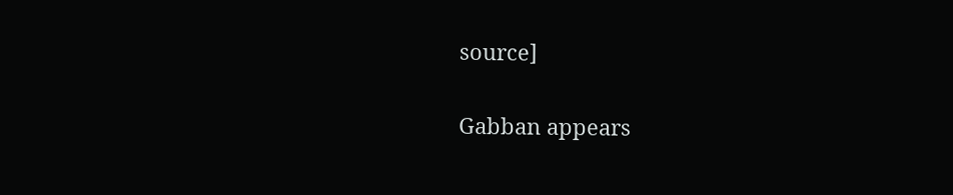source]

Gabban appears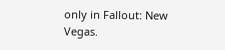only in Fallout: New Vegas.